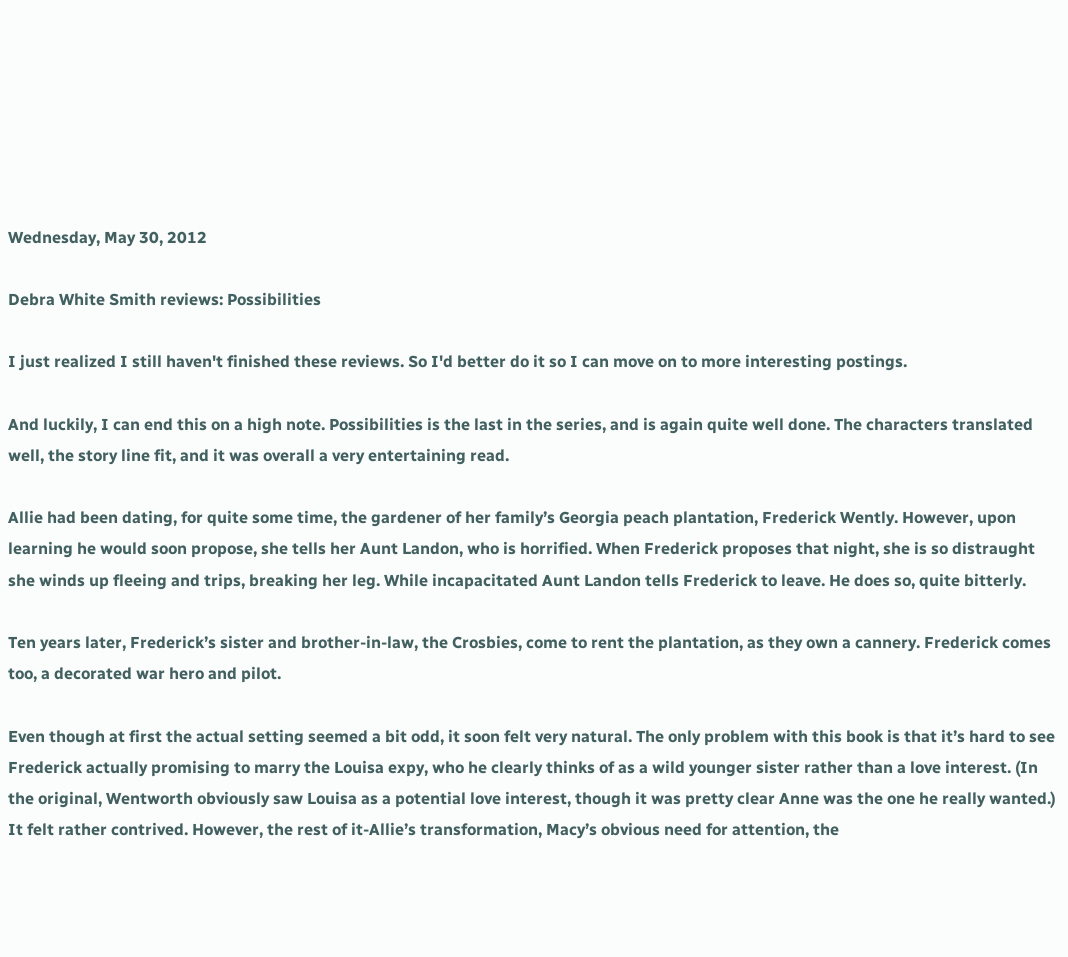Wednesday, May 30, 2012

Debra White Smith reviews: Possibilities

I just realized I still haven't finished these reviews. So I'd better do it so I can move on to more interesting postings.

And luckily, I can end this on a high note. Possibilities is the last in the series, and is again quite well done. The characters translated well, the story line fit, and it was overall a very entertaining read.

Allie had been dating, for quite some time, the gardener of her family’s Georgia peach plantation, Frederick Wently. However, upon learning he would soon propose, she tells her Aunt Landon, who is horrified. When Frederick proposes that night, she is so distraught she winds up fleeing and trips, breaking her leg. While incapacitated Aunt Landon tells Frederick to leave. He does so, quite bitterly.

Ten years later, Frederick’s sister and brother-in-law, the Crosbies, come to rent the plantation, as they own a cannery. Frederick comes too, a decorated war hero and pilot.

Even though at first the actual setting seemed a bit odd, it soon felt very natural. The only problem with this book is that it’s hard to see Frederick actually promising to marry the Louisa expy, who he clearly thinks of as a wild younger sister rather than a love interest. (In the original, Wentworth obviously saw Louisa as a potential love interest, though it was pretty clear Anne was the one he really wanted.) It felt rather contrived. However, the rest of it-Allie’s transformation, Macy’s obvious need for attention, the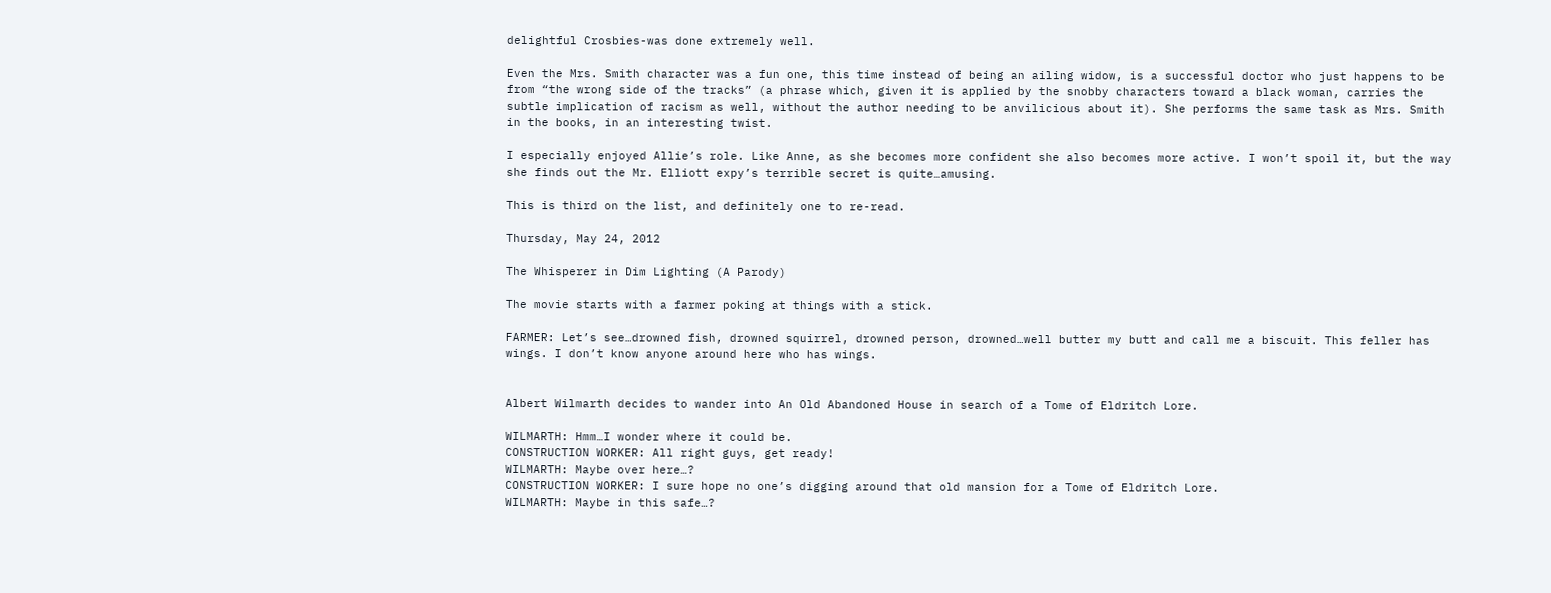delightful Crosbies-was done extremely well.

Even the Mrs. Smith character was a fun one, this time instead of being an ailing widow, is a successful doctor who just happens to be from “the wrong side of the tracks” (a phrase which, given it is applied by the snobby characters toward a black woman, carries the subtle implication of racism as well, without the author needing to be anvilicious about it). She performs the same task as Mrs. Smith in the books, in an interesting twist.

I especially enjoyed Allie’s role. Like Anne, as she becomes more confident she also becomes more active. I won’t spoil it, but the way she finds out the Mr. Elliott expy’s terrible secret is quite…amusing.

This is third on the list, and definitely one to re-read.

Thursday, May 24, 2012

The Whisperer in Dim Lighting (A Parody)

The movie starts with a farmer poking at things with a stick.

FARMER: Let’s see…drowned fish, drowned squirrel, drowned person, drowned…well butter my butt and call me a biscuit. This feller has wings. I don’t know anyone around here who has wings.


Albert Wilmarth decides to wander into An Old Abandoned House in search of a Tome of Eldritch Lore.

WILMARTH: Hmm…I wonder where it could be.
CONSTRUCTION WORKER: All right guys, get ready!
WILMARTH: Maybe over here…?
CONSTRUCTION WORKER: I sure hope no one’s digging around that old mansion for a Tome of Eldritch Lore.
WILMARTH: Maybe in this safe…?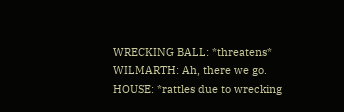WRECKING BALL: *threatens*
WILMARTH: Ah, there we go.
HOUSE: *rattles due to wrecking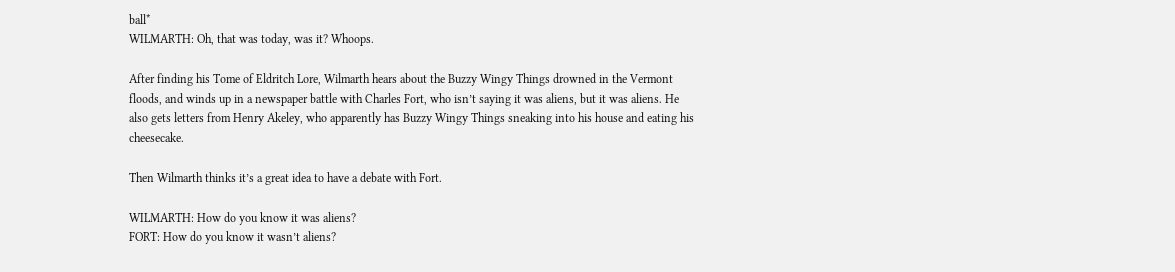ball*
WILMARTH: Oh, that was today, was it? Whoops.

After finding his Tome of Eldritch Lore, Wilmarth hears about the Buzzy Wingy Things drowned in the Vermont floods, and winds up in a newspaper battle with Charles Fort, who isn’t saying it was aliens, but it was aliens. He also gets letters from Henry Akeley, who apparently has Buzzy Wingy Things sneaking into his house and eating his cheesecake.

Then Wilmarth thinks it’s a great idea to have a debate with Fort.

WILMARTH: How do you know it was aliens?
FORT: How do you know it wasn’t aliens?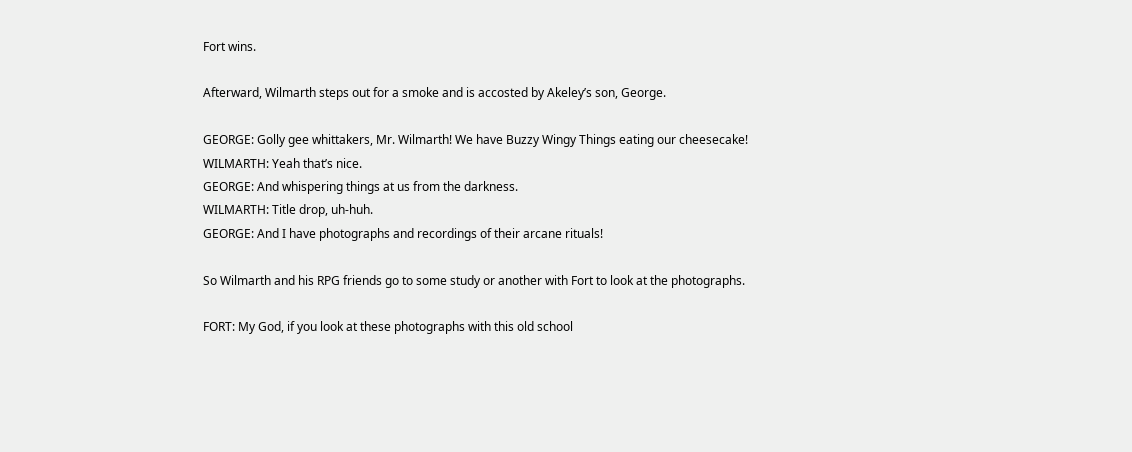Fort wins.

Afterward, Wilmarth steps out for a smoke and is accosted by Akeley’s son, George.

GEORGE: Golly gee whittakers, Mr. Wilmarth! We have Buzzy Wingy Things eating our cheesecake!
WILMARTH: Yeah that’s nice.
GEORGE: And whispering things at us from the darkness.
WILMARTH: Title drop, uh-huh.
GEORGE: And I have photographs and recordings of their arcane rituals!

So Wilmarth and his RPG friends go to some study or another with Fort to look at the photographs.

FORT: My God, if you look at these photographs with this old school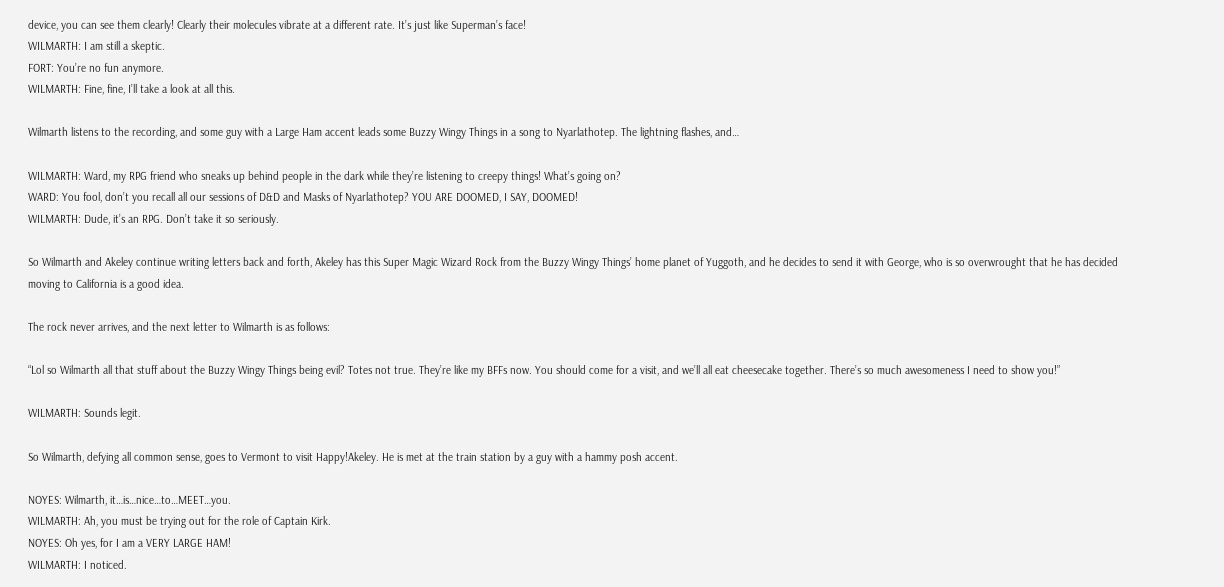device, you can see them clearly! Clearly their molecules vibrate at a different rate. It’s just like Superman’s face!
WILMARTH: I am still a skeptic.
FORT: You’re no fun anymore.
WILMARTH: Fine, fine, I’ll take a look at all this.

Wilmarth listens to the recording, and some guy with a Large Ham accent leads some Buzzy Wingy Things in a song to Nyarlathotep. The lightning flashes, and…

WILMARTH: Ward, my RPG friend who sneaks up behind people in the dark while they’re listening to creepy things! What’s going on?
WARD: You fool, don’t you recall all our sessions of D&D and Masks of Nyarlathotep? YOU ARE DOOMED, I SAY, DOOMED!
WILMARTH: Dude, it’s an RPG. Don’t take it so seriously.

So Wilmarth and Akeley continue writing letters back and forth, Akeley has this Super Magic Wizard Rock from the Buzzy Wingy Things’ home planet of Yuggoth, and he decides to send it with George, who is so overwrought that he has decided moving to California is a good idea.

The rock never arrives, and the next letter to Wilmarth is as follows:

“Lol so Wilmarth all that stuff about the Buzzy Wingy Things being evil? Totes not true. They’re like my BFFs now. You should come for a visit, and we’ll all eat cheesecake together. There’s so much awesomeness I need to show you!”

WILMARTH: Sounds legit.

So Wilmarth, defying all common sense, goes to Vermont to visit Happy!Akeley. He is met at the train station by a guy with a hammy posh accent.

NOYES: Wilmarth, it…is…nice…to…MEET…you.
WILMARTH: Ah, you must be trying out for the role of Captain Kirk.
NOYES: Oh yes, for I am a VERY LARGE HAM!
WILMARTH: I noticed.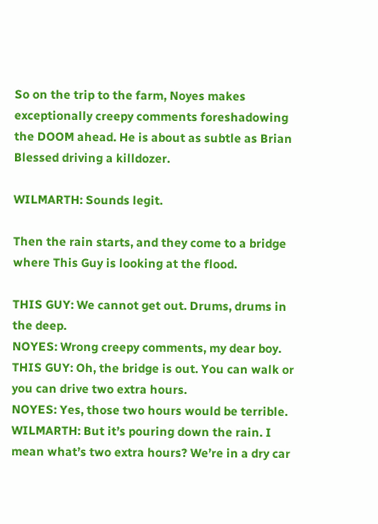So on the trip to the farm, Noyes makes exceptionally creepy comments foreshadowing the DOOM ahead. He is about as subtle as Brian Blessed driving a killdozer.

WILMARTH: Sounds legit.

Then the rain starts, and they come to a bridge where This Guy is looking at the flood.

THIS GUY: We cannot get out. Drums, drums in the deep.
NOYES: Wrong creepy comments, my dear boy.
THIS GUY: Oh, the bridge is out. You can walk or you can drive two extra hours.
NOYES: Yes, those two hours would be terrible.
WILMARTH: But it’s pouring down the rain. I mean what’s two extra hours? We’re in a dry car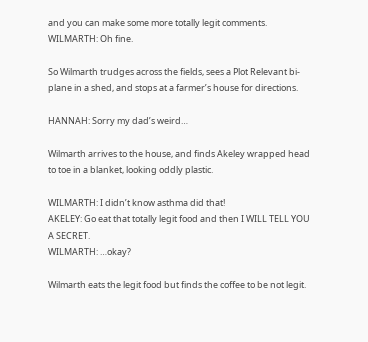and you can make some more totally legit comments.
WILMARTH: Oh fine.

So Wilmarth trudges across the fields, sees a Plot Relevant bi-plane in a shed, and stops at a farmer’s house for directions.

HANNAH: Sorry my dad’s weird…

Wilmarth arrives to the house, and finds Akeley wrapped head to toe in a blanket, looking oddly plastic.

WILMARTH: I didn’t know asthma did that!
AKELEY: Go eat that totally legit food and then I WILL TELL YOU A SECRET.
WILMARTH: …okay?

Wilmarth eats the legit food but finds the coffee to be not legit.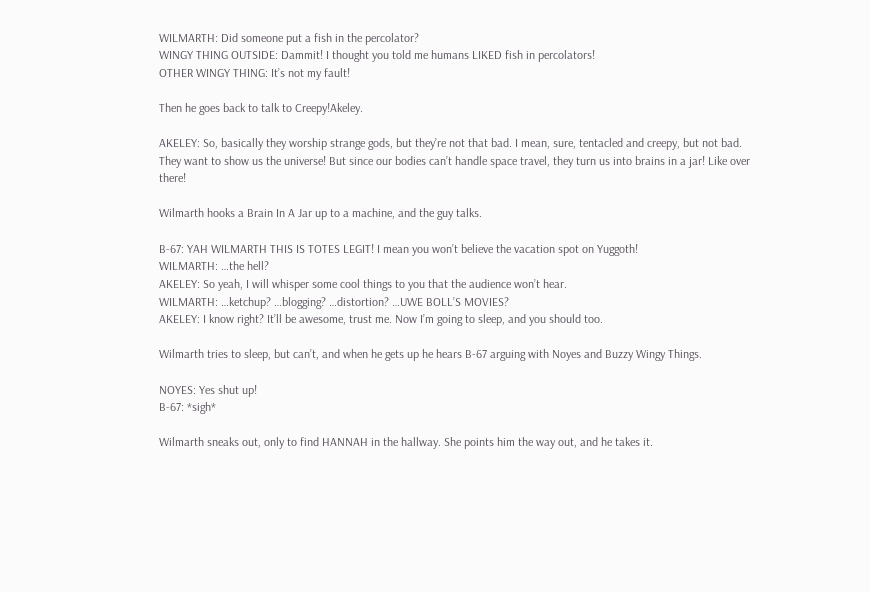WILMARTH: Did someone put a fish in the percolator?
WINGY THING OUTSIDE: Dammit! I thought you told me humans LIKED fish in percolators!
OTHER WINGY THING: It’s not my fault!

Then he goes back to talk to Creepy!Akeley.

AKELEY: So, basically they worship strange gods, but they’re not that bad. I mean, sure, tentacled and creepy, but not bad. They want to show us the universe! But since our bodies can’t handle space travel, they turn us into brains in a jar! Like over there!

Wilmarth hooks a Brain In A Jar up to a machine, and the guy talks.

B-67: YAH WILMARTH THIS IS TOTES LEGIT! I mean you won’t believe the vacation spot on Yuggoth!
WILMARTH: …the hell?
AKELEY: So yeah, I will whisper some cool things to you that the audience won’t hear.
WILMARTH: …ketchup? …blogging? …distortion? …UWE BOLL’S MOVIES?
AKELEY: I know right? It’ll be awesome, trust me. Now I’m going to sleep, and you should too.

Wilmarth tries to sleep, but can’t, and when he gets up he hears B-67 arguing with Noyes and Buzzy Wingy Things.

NOYES: Yes shut up!
B-67: *sigh*

Wilmarth sneaks out, only to find HANNAH in the hallway. She points him the way out, and he takes it.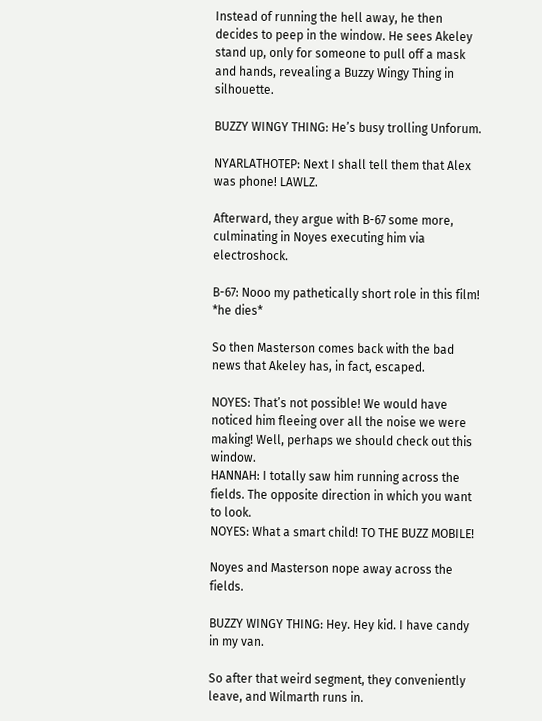Instead of running the hell away, he then decides to peep in the window. He sees Akeley stand up, only for someone to pull off a mask and hands, revealing a Buzzy Wingy Thing in silhouette.

BUZZY WINGY THING: He’s busy trolling Unforum.

NYARLATHOTEP: Next I shall tell them that Alex was phone! LAWLZ.

Afterward, they argue with B-67 some more, culminating in Noyes executing him via electroshock.

B-67: Nooo my pathetically short role in this film!
*he dies*

So then Masterson comes back with the bad news that Akeley has, in fact, escaped.

NOYES: That’s not possible! We would have noticed him fleeing over all the noise we were making! Well, perhaps we should check out this window.
HANNAH: I totally saw him running across the fields. The opposite direction in which you want to look.
NOYES: What a smart child! TO THE BUZZ MOBILE!

Noyes and Masterson nope away across the fields.

BUZZY WINGY THING: Hey. Hey kid. I have candy in my van.

So after that weird segment, they conveniently leave, and Wilmarth runs in.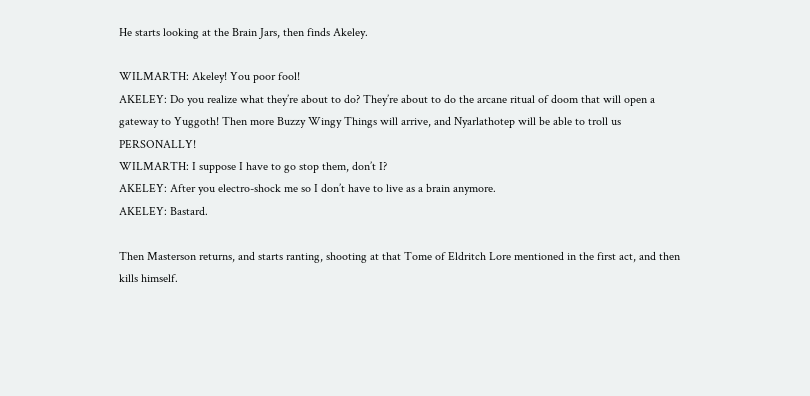He starts looking at the Brain Jars, then finds Akeley.

WILMARTH: Akeley! You poor fool!
AKELEY: Do you realize what they’re about to do? They’re about to do the arcane ritual of doom that will open a gateway to Yuggoth! Then more Buzzy Wingy Things will arrive, and Nyarlathotep will be able to troll us PERSONALLY!
WILMARTH: I suppose I have to go stop them, don’t I?
AKELEY: After you electro-shock me so I don’t have to live as a brain anymore.
AKELEY: Bastard.

Then Masterson returns, and starts ranting, shooting at that Tome of Eldritch Lore mentioned in the first act, and then kills himself.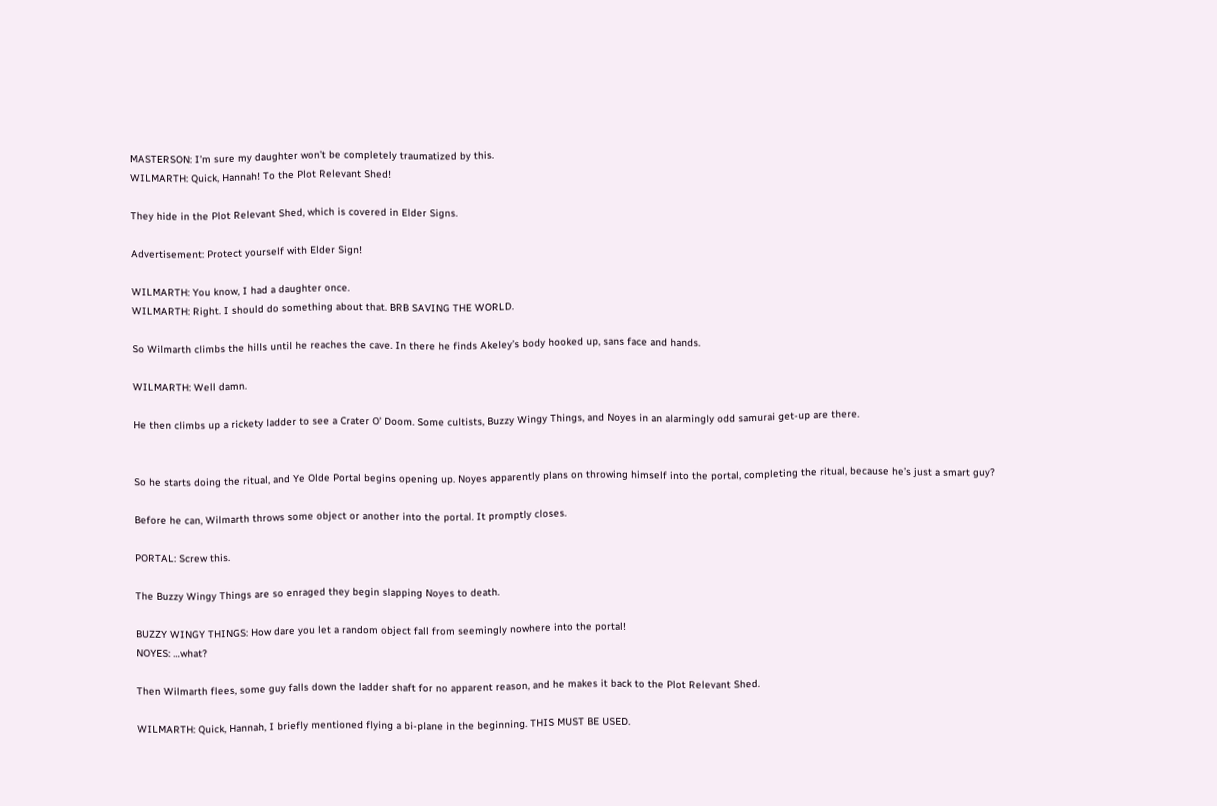MASTERSON: I’m sure my daughter won’t be completely traumatized by this.
WILMARTH: Quick, Hannah! To the Plot Relevant Shed!

They hide in the Plot Relevant Shed, which is covered in Elder Signs.

Advertisement: Protect yourself with Elder Sign!

WILMARTH: You know, I had a daughter once.
WILMARTH: Right. I should do something about that. BRB SAVING THE WORLD.

So Wilmarth climbs the hills until he reaches the cave. In there he finds Akeley’s body hooked up, sans face and hands.

WILMARTH: Well damn.

He then climbs up a rickety ladder to see a Crater O’ Doom. Some cultists, Buzzy Wingy Things, and Noyes in an alarmingly odd samurai get-up are there.


So he starts doing the ritual, and Ye Olde Portal begins opening up. Noyes apparently plans on throwing himself into the portal, completing the ritual, because he’s just a smart guy?

Before he can, Wilmarth throws some object or another into the portal. It promptly closes.

PORTAL: Screw this.

The Buzzy Wingy Things are so enraged they begin slapping Noyes to death.

BUZZY WINGY THINGS: How dare you let a random object fall from seemingly nowhere into the portal!
NOYES: …what?

Then Wilmarth flees, some guy falls down the ladder shaft for no apparent reason, and he makes it back to the Plot Relevant Shed.

WILMARTH: Quick, Hannah, I briefly mentioned flying a bi-plane in the beginning. THIS MUST BE USED.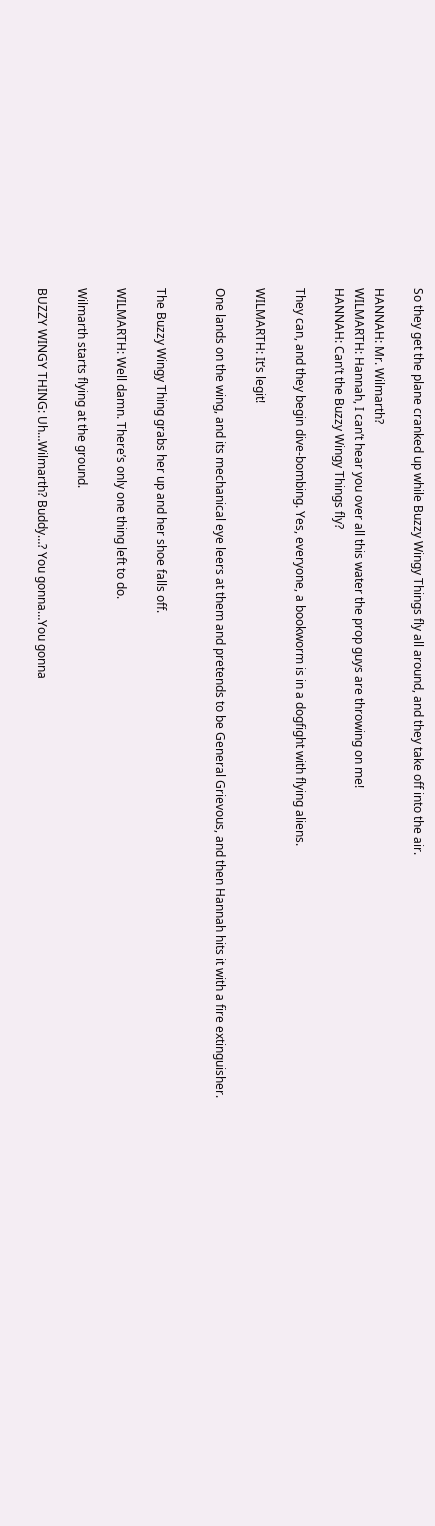So they get the plane cranked up while Buzzy Wingy Things fly all around, and they take off into the air.

HANNAH: Mr. Wilmarth?
WILMARTH: Hannah, I can’t hear you over all this water the prop guys are throwing on me!
HANNAH: Can’t the Buzzy Wingy Things fly?

They can, and they begin dive-bombing. Yes, everyone, a bookworm is in a dogfight with flying aliens.

WILMARTH: It’s legit!

One lands on the wing, and its mechanical eye leers at them and pretends to be General Grievous, and then Hannah hits it with a fire extinguisher.


The Buzzy Wingy Thing grabs her up and her shoe falls off.

WILMARTH: Well damn. There’s only one thing left to do.

Wilmarth starts flying at the ground.

BUZZY WINGY THING: Uh…Wilmarth? Buddy…? You gonna…You gonna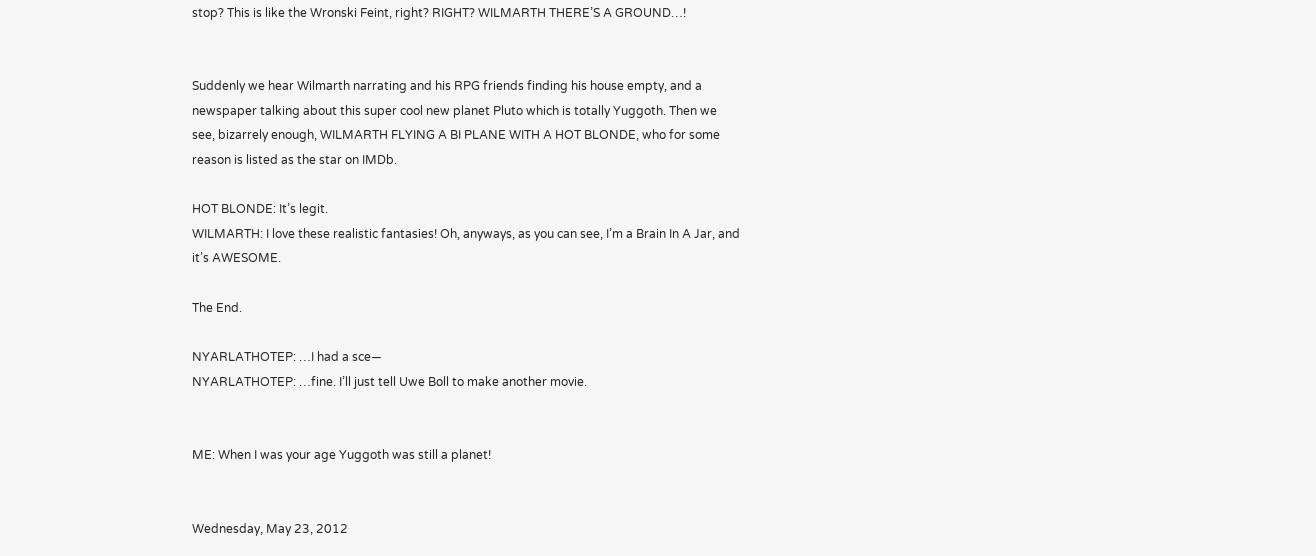stop? This is like the Wronski Feint, right? RIGHT? WILMARTH THERE’S A GROUND…!


Suddenly we hear Wilmarth narrating and his RPG friends finding his house empty, and a newspaper talking about this super cool new planet Pluto which is totally Yuggoth. Then we see, bizarrely enough, WILMARTH FLYING A BI PLANE WITH A HOT BLONDE, who for some reason is listed as the star on IMDb.

HOT BLONDE: It’s legit.
WILMARTH: I love these realistic fantasies! Oh, anyways, as you can see, I’m a Brain In A Jar, and it’s AWESOME.

The End.

NYARLATHOTEP: …I had a sce—
NYARLATHOTEP: …fine. I’ll just tell Uwe Boll to make another movie.


ME: When I was your age Yuggoth was still a planet!


Wednesday, May 23, 2012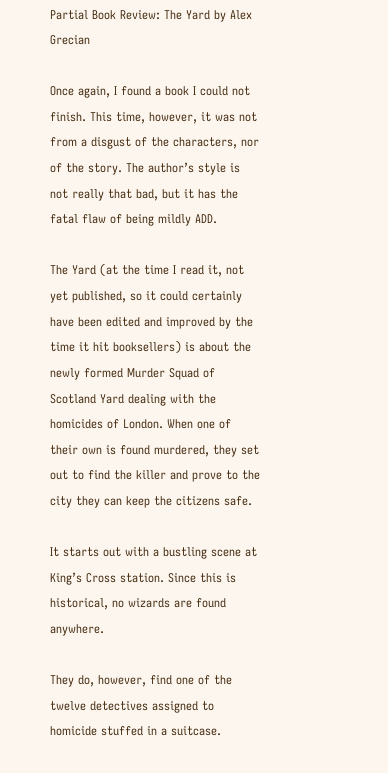Partial Book Review: The Yard by Alex Grecian

Once again, I found a book I could not finish. This time, however, it was not from a disgust of the characters, nor of the story. The author’s style is not really that bad, but it has the fatal flaw of being mildly ADD.

The Yard (at the time I read it, not yet published, so it could certainly have been edited and improved by the time it hit booksellers) is about the newly formed Murder Squad of Scotland Yard dealing with the homicides of London. When one of their own is found murdered, they set out to find the killer and prove to the city they can keep the citizens safe.

It starts out with a bustling scene at King’s Cross station. Since this is historical, no wizards are found anywhere.

They do, however, find one of the twelve detectives assigned to homicide stuffed in a suitcase.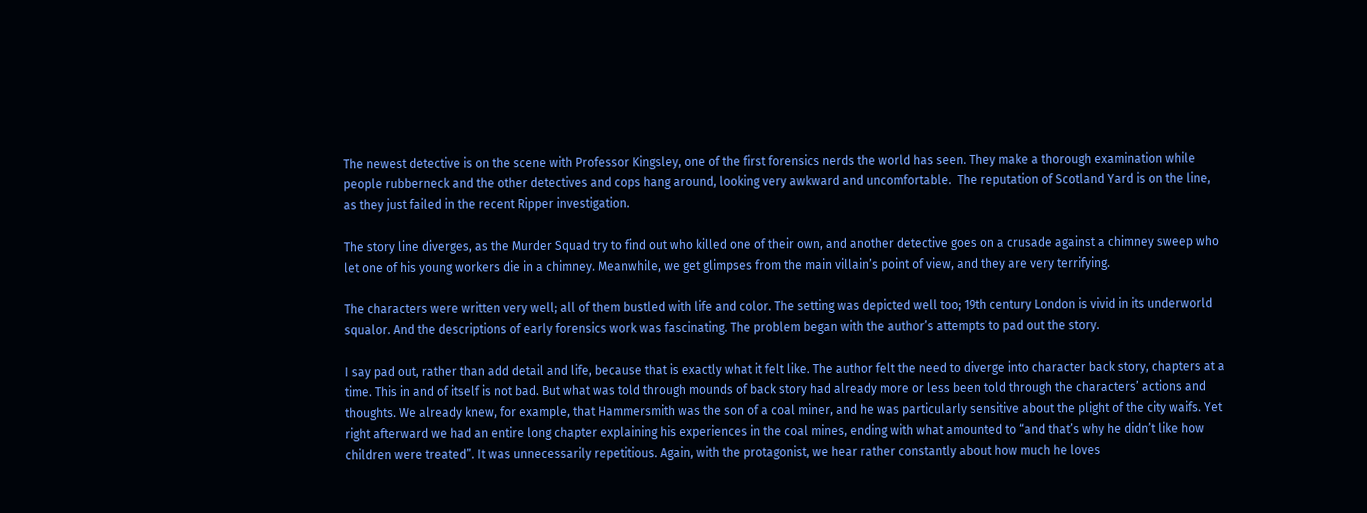The newest detective is on the scene with Professor Kingsley, one of the first forensics nerds the world has seen. They make a thorough examination while people rubberneck and the other detectives and cops hang around, looking very awkward and uncomfortable.  The reputation of Scotland Yard is on the line, as they just failed in the recent Ripper investigation.

The story line diverges, as the Murder Squad try to find out who killed one of their own, and another detective goes on a crusade against a chimney sweep who let one of his young workers die in a chimney. Meanwhile, we get glimpses from the main villain’s point of view, and they are very terrifying.

The characters were written very well; all of them bustled with life and color. The setting was depicted well too; 19th century London is vivid in its underworld squalor. And the descriptions of early forensics work was fascinating. The problem began with the author’s attempts to pad out the story.

I say pad out, rather than add detail and life, because that is exactly what it felt like. The author felt the need to diverge into character back story, chapters at a time. This in and of itself is not bad. But what was told through mounds of back story had already more or less been told through the characters’ actions and thoughts. We already knew, for example, that Hammersmith was the son of a coal miner, and he was particularly sensitive about the plight of the city waifs. Yet right afterward we had an entire long chapter explaining his experiences in the coal mines, ending with what amounted to “and that’s why he didn’t like how children were treated”. It was unnecessarily repetitious. Again, with the protagonist, we hear rather constantly about how much he loves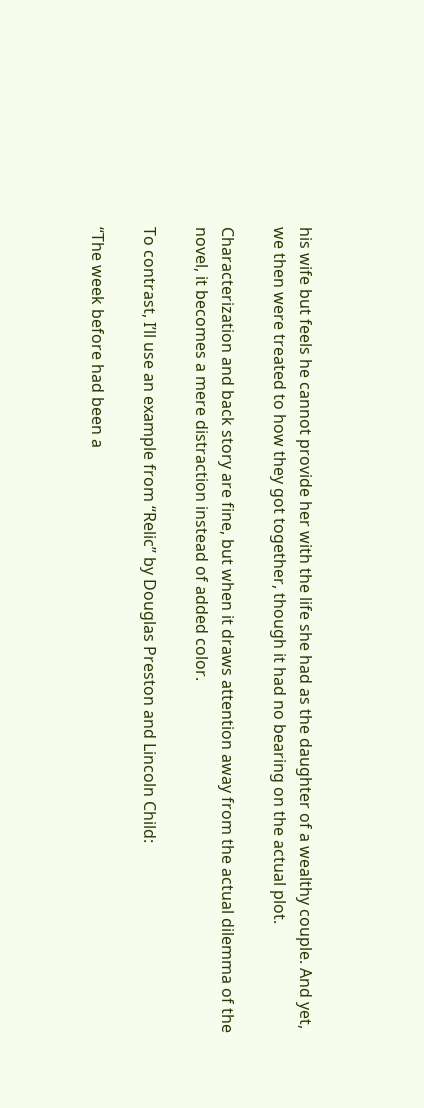his wife but feels he cannot provide her with the life she had as the daughter of a wealthy couple. And yet, we then were treated to how they got together, though it had no bearing on the actual plot.

Characterization and back story are fine, but when it draws attention away from the actual dilemma of the novel, it becomes a mere distraction instead of added color.

To contrast, I’ll use an example from “Relic” by Douglas Preston and Lincoln Child:

“The week before had been a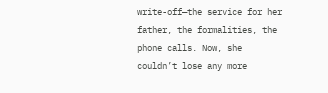write-off—the service for her father, the formalities, the phone calls. Now, she couldn’t lose any more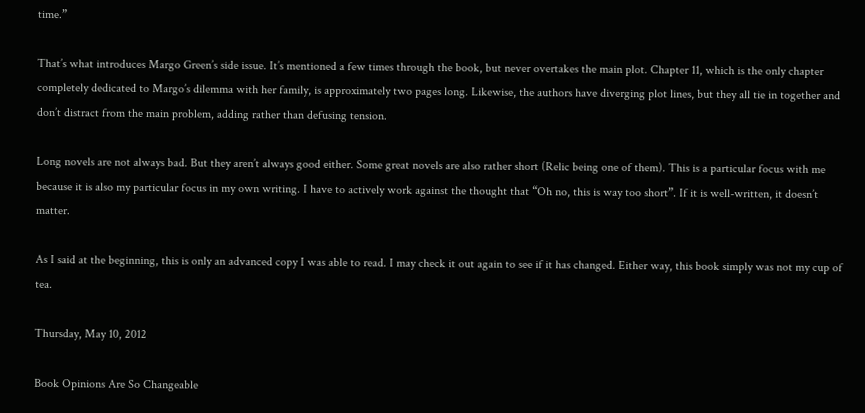time.”

That’s what introduces Margo Green’s side issue. It’s mentioned a few times through the book, but never overtakes the main plot. Chapter 11, which is the only chapter completely dedicated to Margo’s dilemma with her family, is approximately two pages long. Likewise, the authors have diverging plot lines, but they all tie in together and don’t distract from the main problem, adding rather than defusing tension.

Long novels are not always bad. But they aren’t always good either. Some great novels are also rather short (Relic being one of them). This is a particular focus with me because it is also my particular focus in my own writing. I have to actively work against the thought that “Oh no, this is way too short”. If it is well-written, it doesn’t matter.

As I said at the beginning, this is only an advanced copy I was able to read. I may check it out again to see if it has changed. Either way, this book simply was not my cup of tea.

Thursday, May 10, 2012

Book Opinions Are So Changeable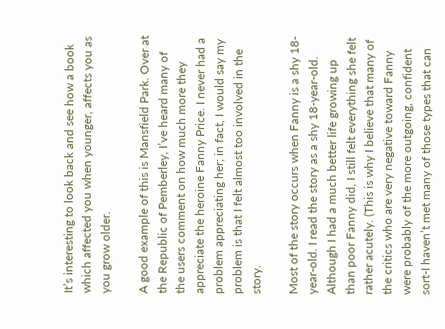It’s interesting to look back and see how a book which affected you when younger, affects you as you grow older.

A good example of this is Mansfield Park. Over at the Republic of Pemberley, I’ve heard many of the users comment on how much more they appreciate the heroine Fanny Price. I never had a problem appreciating her; in fact, I would say my problem is that I felt almost too involved in the story.

Most of the story occurs when Fanny is a shy 18-year-old. I read the story as a shy 18-year-old. Although I had a much better life growing up than poor Fanny did, I still felt everything she felt rather acutely. (This is why I believe that many of the critics who are very negative toward Fanny were probably of the more outgoing, confident sort-I haven’t met many of those types that can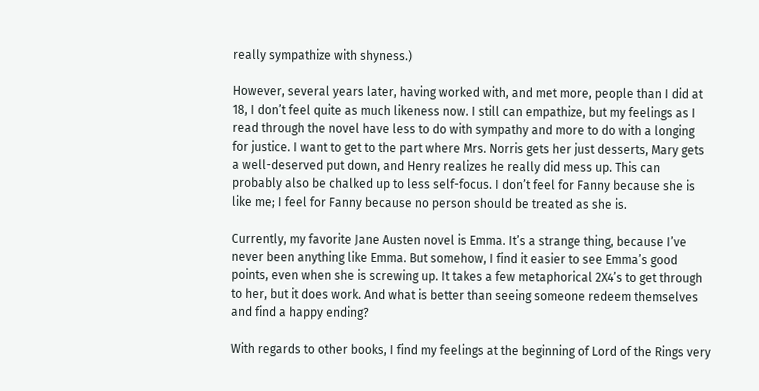really sympathize with shyness.)

However, several years later, having worked with, and met more, people than I did at 18, I don’t feel quite as much likeness now. I still can empathize, but my feelings as I read through the novel have less to do with sympathy and more to do with a longing for justice. I want to get to the part where Mrs. Norris gets her just desserts, Mary gets a well-deserved put down, and Henry realizes he really did mess up. This can probably also be chalked up to less self-focus. I don’t feel for Fanny because she is like me; I feel for Fanny because no person should be treated as she is.

Currently, my favorite Jane Austen novel is Emma. It’s a strange thing, because I’ve never been anything like Emma. But somehow, I find it easier to see Emma’s good points, even when she is screwing up. It takes a few metaphorical 2X4’s to get through to her, but it does work. And what is better than seeing someone redeem themselves and find a happy ending?

With regards to other books, I find my feelings at the beginning of Lord of the Rings very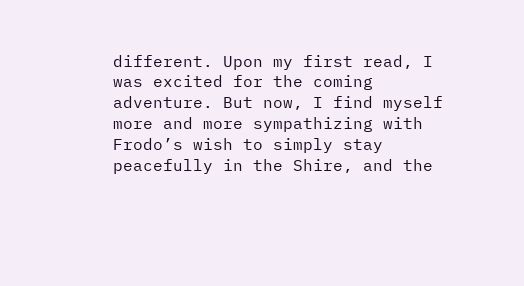different. Upon my first read, I was excited for the coming adventure. But now, I find myself more and more sympathizing with Frodo’s wish to simply stay peacefully in the Shire, and the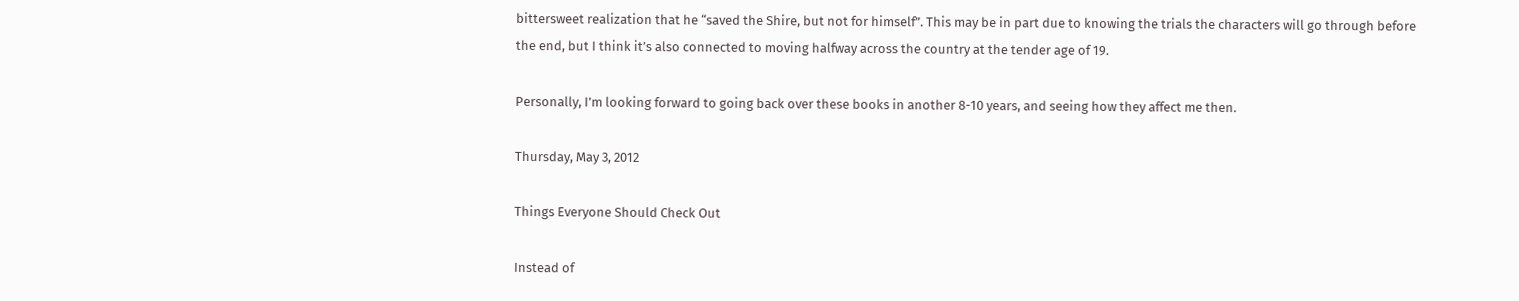bittersweet realization that he “saved the Shire, but not for himself”. This may be in part due to knowing the trials the characters will go through before the end, but I think it’s also connected to moving halfway across the country at the tender age of 19.

Personally, I’m looking forward to going back over these books in another 8-10 years, and seeing how they affect me then.

Thursday, May 3, 2012

Things Everyone Should Check Out

Instead of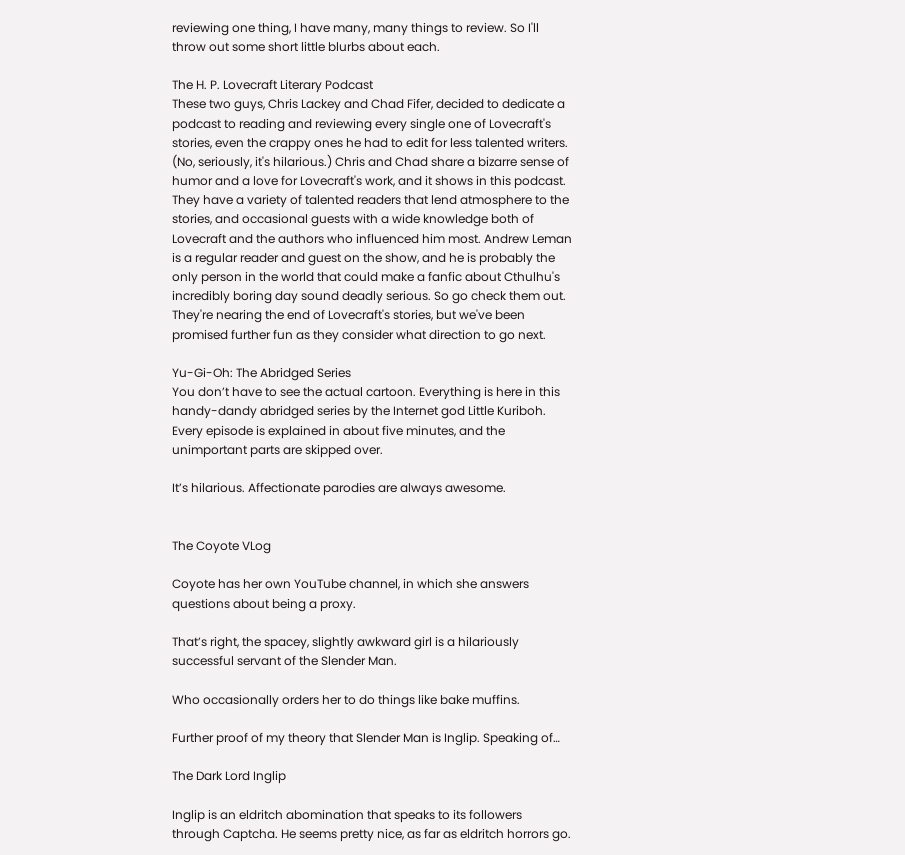reviewing one thing, I have many, many things to review. So I'll throw out some short little blurbs about each.

The H. P. Lovecraft Literary Podcast
These two guys, Chris Lackey and Chad Fifer, decided to dedicate a podcast to reading and reviewing every single one of Lovecraft's stories, even the crappy ones he had to edit for less talented writers. (No, seriously, it's hilarious.) Chris and Chad share a bizarre sense of humor and a love for Lovecraft's work, and it shows in this podcast. They have a variety of talented readers that lend atmosphere to the stories, and occasional guests with a wide knowledge both of Lovecraft and the authors who influenced him most. Andrew Leman is a regular reader and guest on the show, and he is probably the only person in the world that could make a fanfic about Cthulhu's incredibly boring day sound deadly serious. So go check them out. They're nearing the end of Lovecraft's stories, but we've been promised further fun as they consider what direction to go next.

Yu-Gi-Oh: The Abridged Series
You don’t have to see the actual cartoon. Everything is here in this handy-dandy abridged series by the Internet god Little Kuriboh. Every episode is explained in about five minutes, and the unimportant parts are skipped over.

It’s hilarious. Affectionate parodies are always awesome.


The Coyote VLog

Coyote has her own YouTube channel, in which she answers questions about being a proxy.

That’s right, the spacey, slightly awkward girl is a hilariously successful servant of the Slender Man.

Who occasionally orders her to do things like bake muffins.

Further proof of my theory that Slender Man is Inglip. Speaking of…

The Dark Lord Inglip

Inglip is an eldritch abomination that speaks to its followers through Captcha. He seems pretty nice, as far as eldritch horrors go.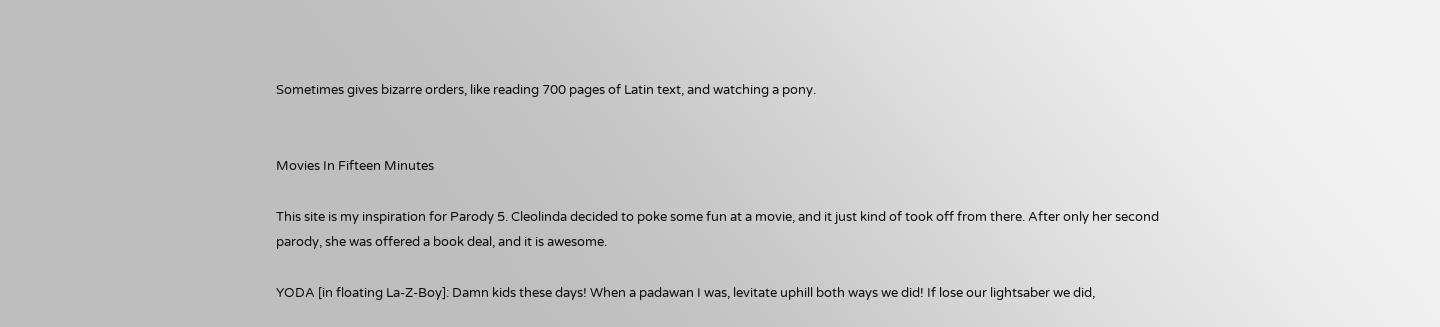Sometimes gives bizarre orders, like reading 700 pages of Latin text, and watching a pony.


Movies In Fifteen Minutes

This site is my inspiration for Parody 5. Cleolinda decided to poke some fun at a movie, and it just kind of took off from there. After only her second parody, she was offered a book deal, and it is awesome.

YODA [in floating La-Z-Boy]: Damn kids these days! When a padawan I was, levitate uphill both ways we did! If lose our lightsaber we did,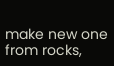make new one from rocks,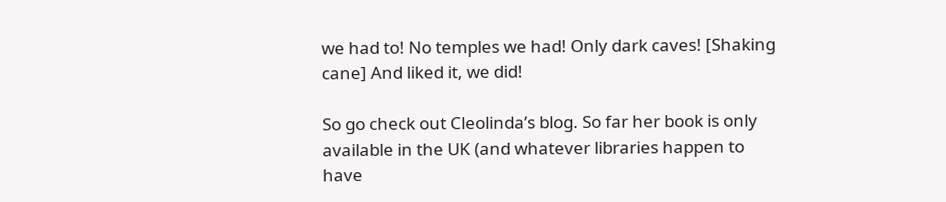we had to! No temples we had! Only dark caves! [Shaking cane] And liked it, we did!

So go check out Cleolinda’s blog. So far her book is only available in the UK (and whatever libraries happen to have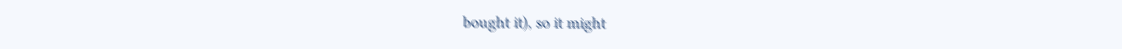bought it), so it might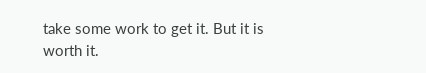take some work to get it. But it is worth it.